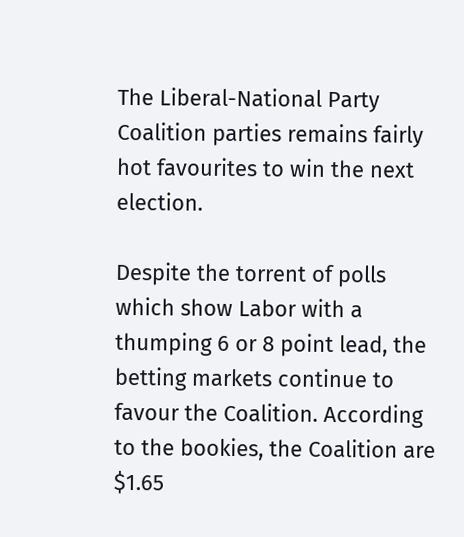The Liberal-National Party Coalition parties remains fairly hot favourites to win the next election.

Despite the torrent of polls which show Labor with a thumping 6 or 8 point lead, the betting markets continue to favour the Coalition. According to the bookies, the Coalition are $1.65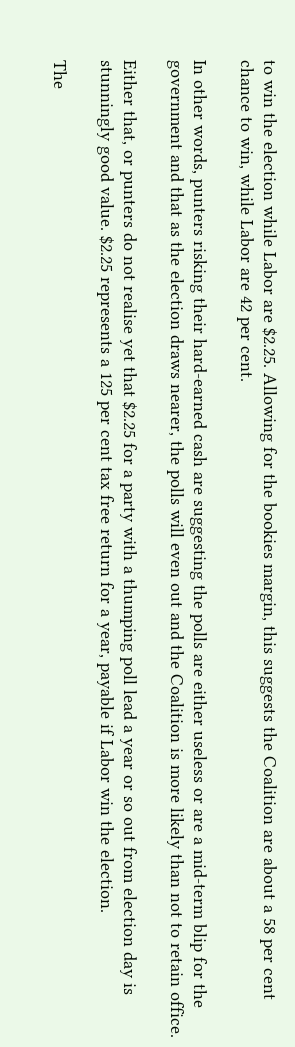to win the election while Labor are $2.25. Allowing for the bookies margin, this suggests the Coalition are about a 58 per cent chance to win, while Labor are 42 per cent.

In other words, punters risking their hard-earned cash are suggesting the polls are either useless or are a mid-term blip for the government and that as the election draws nearer, the polls will even out and the Coalition is more likely than not to retain office.

Either that, or punters do not realise yet that $2.25 for a party with a thumping poll lead a year or so out from election day is stunningly good value. $2.25 represents a 125 per cent tax free return for a year, payable if Labor win the election.

The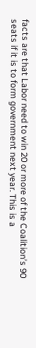facts are that Labor need to win 20 or more of the Coalition’s 90 seats if it is to form government next year. This is a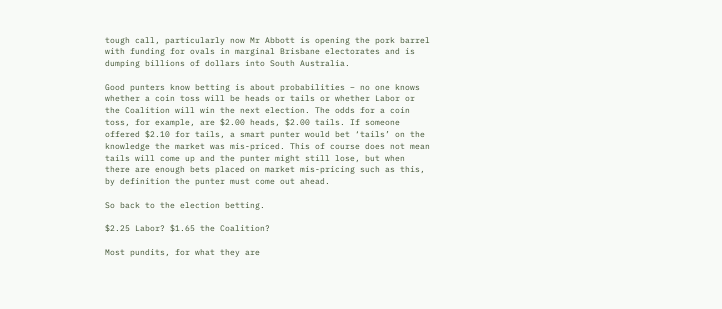tough call, particularly now Mr Abbott is opening the pork barrel with funding for ovals in marginal Brisbane electorates and is dumping billions of dollars into South Australia.

Good punters know betting is about probabilities – no one knows whether a coin toss will be heads or tails or whether Labor or the Coalition will win the next election. The odds for a coin toss, for example, are $2.00 heads, $2.00 tails. If someone offered $2.10 for tails, a smart punter would bet ‘tails’ on the knowledge the market was mis-priced. This of course does not mean tails will come up and the punter might still lose, but when there are enough bets placed on market mis-pricing such as this, by definition the punter must come out ahead.

So back to the election betting.

$2.25 Labor? $1.65 the Coalition?

Most pundits, for what they are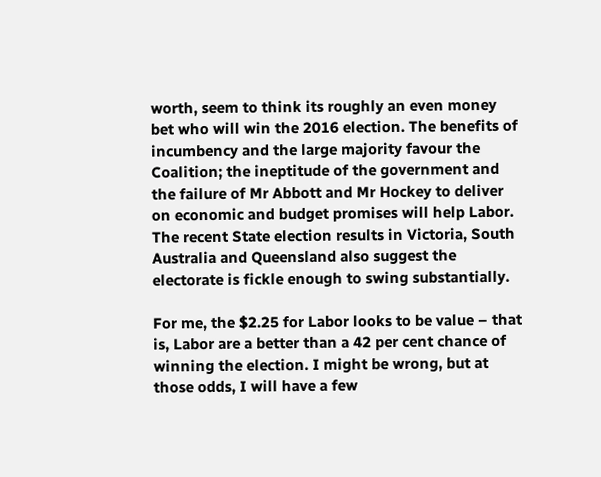worth, seem to think its roughly an even money bet who will win the 2016 election. The benefits of incumbency and the large majority favour the Coalition; the ineptitude of the government and the failure of Mr Abbott and Mr Hockey to deliver on economic and budget promises will help Labor. The recent State election results in Victoria, South Australia and Queensland also suggest the electorate is fickle enough to swing substantially.

For me, the $2.25 for Labor looks to be value – that is, Labor are a better than a 42 per cent chance of winning the election. I might be wrong, but at those odds, I will have a few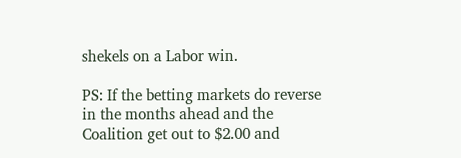shekels on a Labor win.

PS: If the betting markets do reverse in the months ahead and the Coalition get out to $2.00 and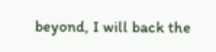beyond, I will back the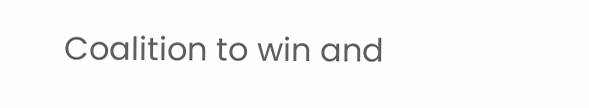Coalition to win and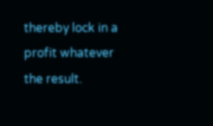thereby lock in a profit whatever the result.